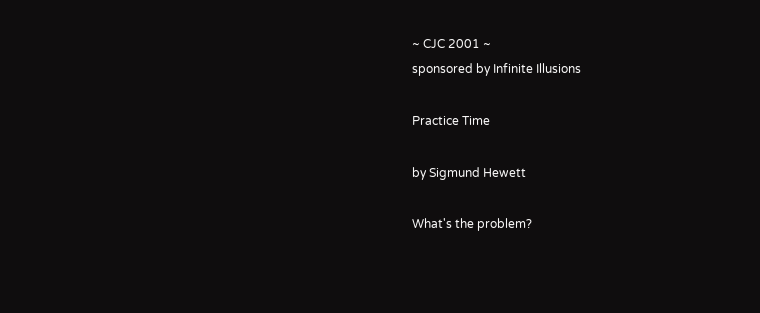~ CJC 2001 ~
sponsored by Infinite Illusions

Practice Time

by Sigmund Hewett

What's the problem?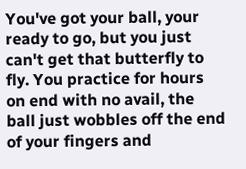You've got your ball, your ready to go, but you just can't get that butterfly to fly. You practice for hours on end with no avail, the ball just wobbles off the end of your fingers and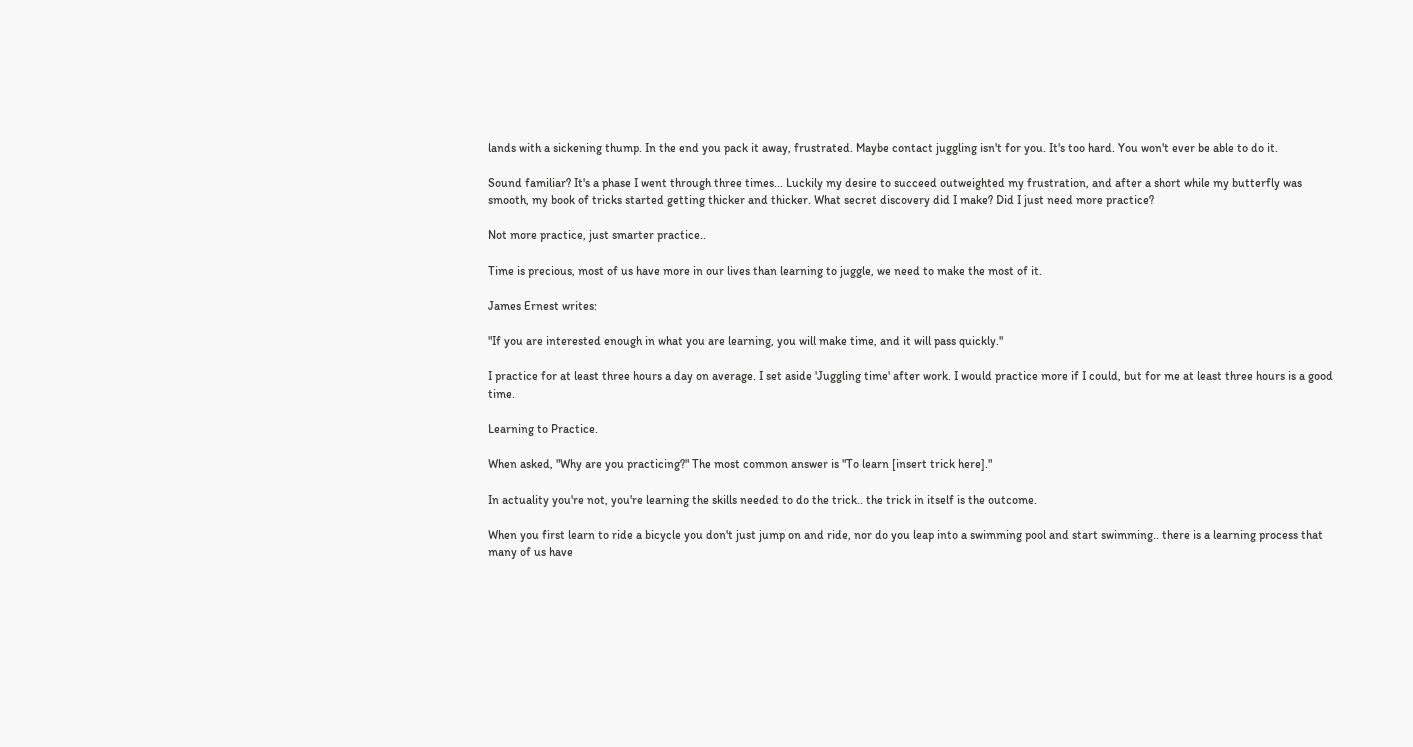lands with a sickening thump. In the end you pack it away, frustrated. Maybe contact juggling isn't for you. It's too hard. You won't ever be able to do it.

Sound familiar? It's a phase I went through three times... Luckily my desire to succeed outweighted my frustration, and after a short while my butterfly was smooth, my book of tricks started getting thicker and thicker. What secret discovery did I make? Did I just need more practice?

Not more practice, just smarter practice..

Time is precious, most of us have more in our lives than learning to juggle, we need to make the most of it.

James Ernest writes:

"If you are interested enough in what you are learning, you will make time, and it will pass quickly."

I practice for at least three hours a day on average. I set aside 'Juggling time' after work. I would practice more if I could, but for me at least three hours is a good time.

Learning to Practice.

When asked, "Why are you practicing?" The most common answer is "To learn [insert trick here]."

In actuality you're not, you're learning the skills needed to do the trick.. the trick in itself is the outcome.

When you first learn to ride a bicycle you don't just jump on and ride, nor do you leap into a swimming pool and start swimming.. there is a learning process that many of us have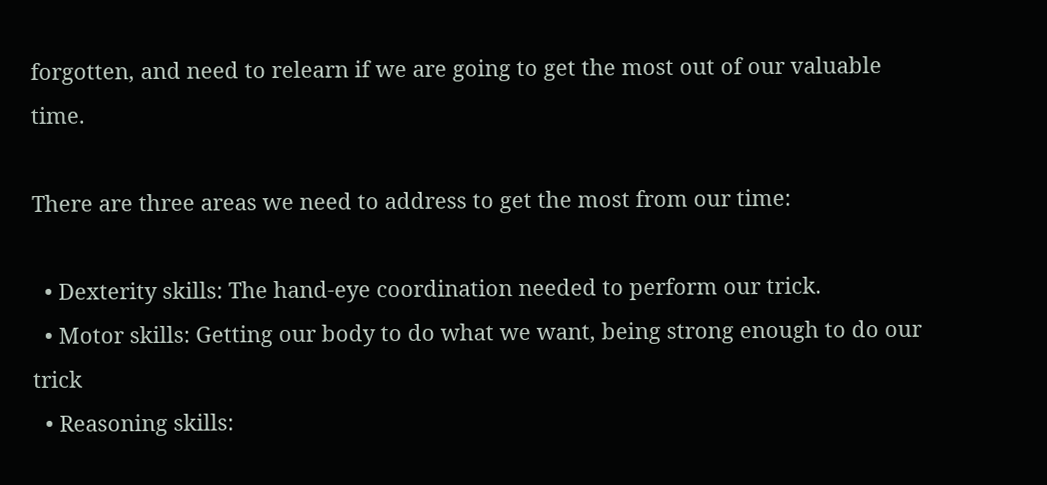forgotten, and need to relearn if we are going to get the most out of our valuable time.

There are three areas we need to address to get the most from our time:

  • Dexterity skills: The hand-eye coordination needed to perform our trick.
  • Motor skills: Getting our body to do what we want, being strong enough to do our trick
  • Reasoning skills: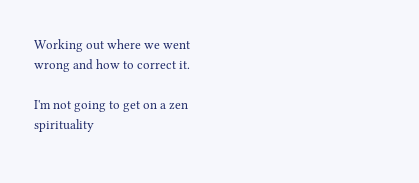Working out where we went wrong and how to correct it.

I'm not going to get on a zen spirituality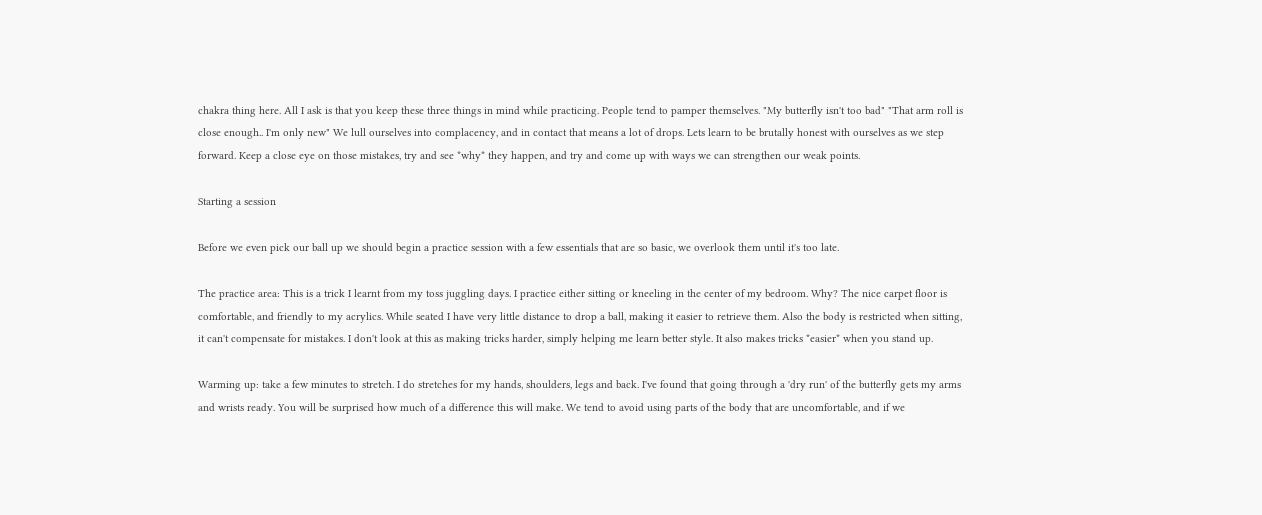chakra thing here. All I ask is that you keep these three things in mind while practicing. People tend to pamper themselves. "My butterfly isn't too bad" "That arm roll is close enough.. I'm only new" We lull ourselves into complacency, and in contact that means a lot of drops. Lets learn to be brutally honest with ourselves as we step forward. Keep a close eye on those mistakes, try and see *why* they happen, and try and come up with ways we can strengthen our weak points.

Starting a session

Before we even pick our ball up we should begin a practice session with a few essentials that are so basic, we overlook them until it's too late.

The practice area: This is a trick I learnt from my toss juggling days. I practice either sitting or kneeling in the center of my bedroom. Why? The nice carpet floor is comfortable, and friendly to my acrylics. While seated I have very little distance to drop a ball, making it easier to retrieve them. Also the body is restricted when sitting, it can't compensate for mistakes. I don't look at this as making tricks harder, simply helping me learn better style. It also makes tricks *easier* when you stand up.

Warming up: take a few minutes to stretch. I do stretches for my hands, shoulders, legs and back. I've found that going through a 'dry run' of the butterfly gets my arms and wrists ready. You will be surprised how much of a difference this will make. We tend to avoid using parts of the body that are uncomfortable, and if we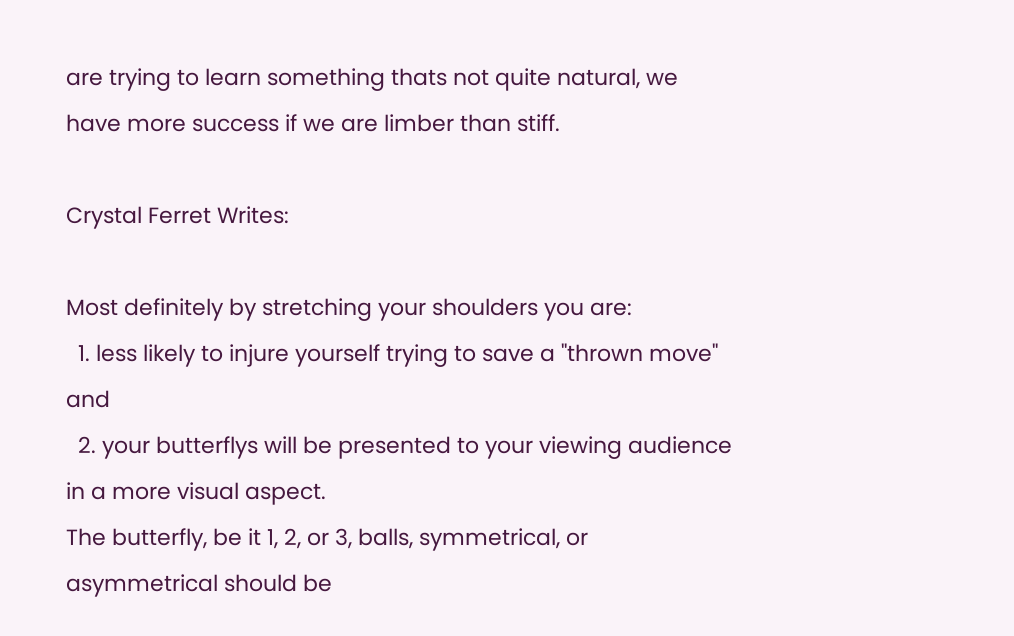are trying to learn something thats not quite natural, we have more success if we are limber than stiff.

Crystal Ferret Writes:

Most definitely by stretching your shoulders you are:
  1. less likely to injure yourself trying to save a "thrown move" and
  2. your butterflys will be presented to your viewing audience in a more visual aspect.
The butterfly, be it 1, 2, or 3, balls, symmetrical, or asymmetrical should be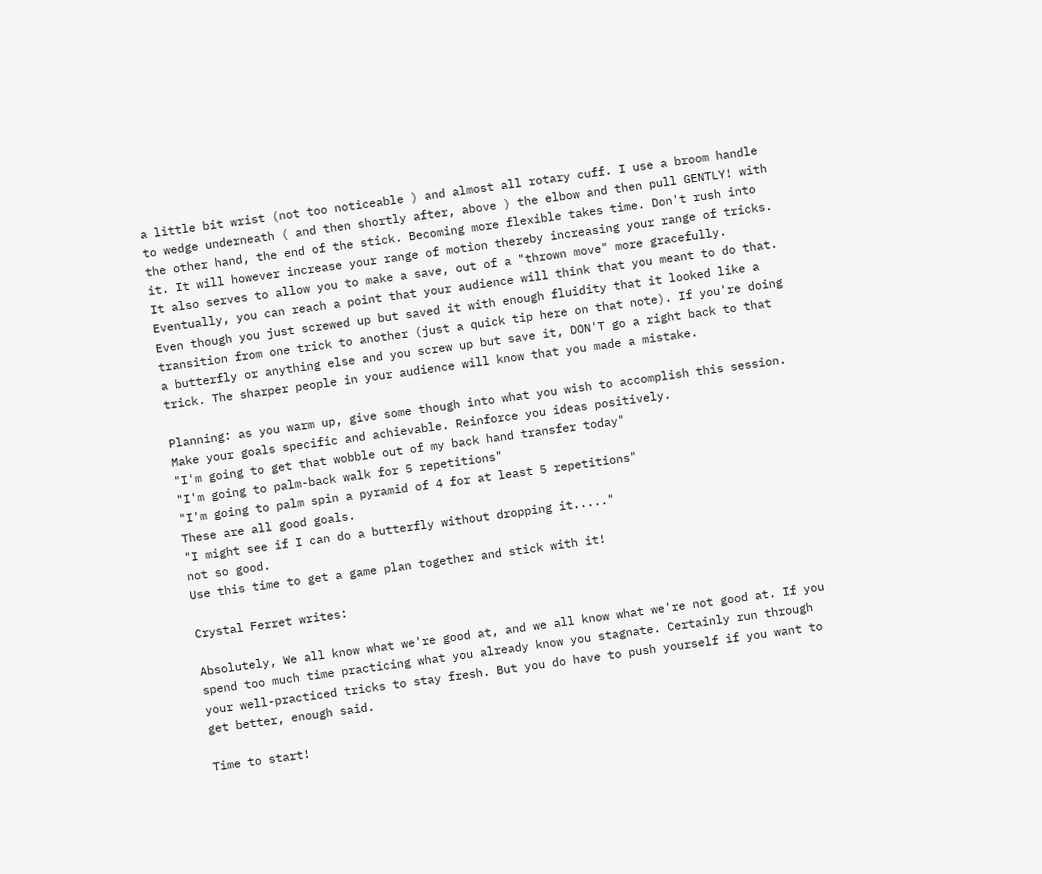a little bit wrist (not too noticeable ) and almost all rotary cuff. I use a broom handle to wedge underneath ( and then shortly after, above ) the elbow and then pull GENTLY! with the other hand, the end of the stick. Becoming more flexible takes time. Don't rush into it. It will however increase your range of motion thereby increasing your range of tricks. It also serves to allow you to make a save, out of a "thrown move" more gracefully. Eventually, you can reach a point that your audience will think that you meant to do that. Even though you just screwed up but saved it with enough fluidity that it looked like a transition from one trick to another (just a quick tip here on that note). If you're doing a butterfly or anything else and you screw up but save it, DON'T go a right back to that trick. The sharper people in your audience will know that you made a mistake.

Planning: as you warm up, give some though into what you wish to accomplish this session. Make your goals specific and achievable. Reinforce you ideas positively.
"I'm going to get that wobble out of my back hand transfer today"
"I'm going to palm-back walk for 5 repetitions"
"I'm going to palm spin a pyramid of 4 for at least 5 repetitions"
These are all good goals.
"I might see if I can do a butterfly without dropping it....."
not so good.
Use this time to get a game plan together and stick with it!

Crystal Ferret writes:

Absolutely, We all know what we're good at, and we all know what we're not good at. If you spend too much time practicing what you already know you stagnate. Certainly run through your well-practiced tricks to stay fresh. But you do have to push yourself if you want to get better, enough said.

Time to start!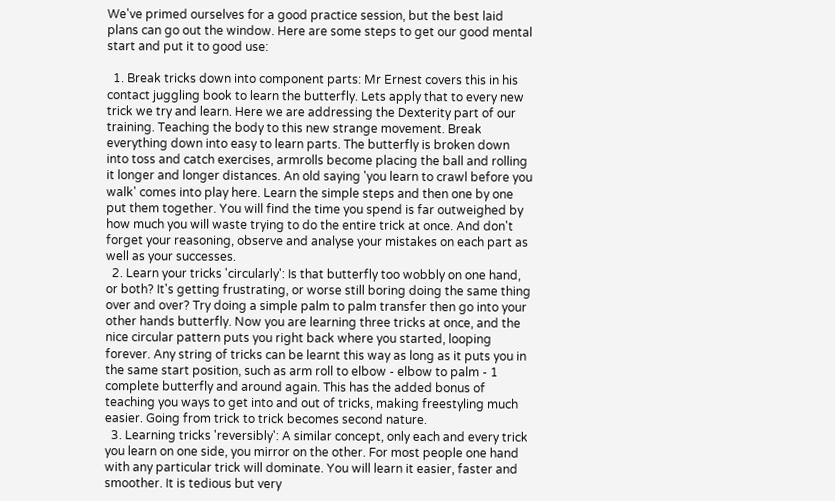We've primed ourselves for a good practice session, but the best laid plans can go out the window. Here are some steps to get our good mental start and put it to good use:

  1. Break tricks down into component parts: Mr Ernest covers this in his contact juggling book to learn the butterfly. Lets apply that to every new trick we try and learn. Here we are addressing the Dexterity part of our training. Teaching the body to this new strange movement. Break everything down into easy to learn parts. The butterfly is broken down into toss and catch exercises, armrolls become placing the ball and rolling it longer and longer distances. An old saying 'you learn to crawl before you walk' comes into play here. Learn the simple steps and then one by one put them together. You will find the time you spend is far outweighed by how much you will waste trying to do the entire trick at once. And don't forget your reasoning, observe and analyse your mistakes on each part as well as your successes.
  2. Learn your tricks 'circularly': Is that butterfly too wobbly on one hand, or both? It's getting frustrating, or worse still boring doing the same thing over and over? Try doing a simple palm to palm transfer then go into your other hands butterfly. Now you are learning three tricks at once, and the nice circular pattern puts you right back where you started, looping forever. Any string of tricks can be learnt this way as long as it puts you in the same start position, such as arm roll to elbow - elbow to palm - 1 complete butterfly and around again. This has the added bonus of teaching you ways to get into and out of tricks, making freestyling much easier. Going from trick to trick becomes second nature.
  3. Learning tricks 'reversibly': A similar concept, only each and every trick you learn on one side, you mirror on the other. For most people one hand with any particular trick will dominate. You will learn it easier, faster and smoother. It is tedious but very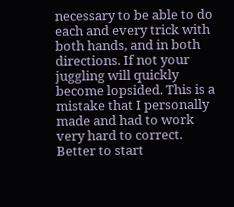necessary to be able to do each and every trick with both hands, and in both directions. If not your juggling will quickly become lopsided. This is a mistake that I personally made and had to work very hard to correct. Better to start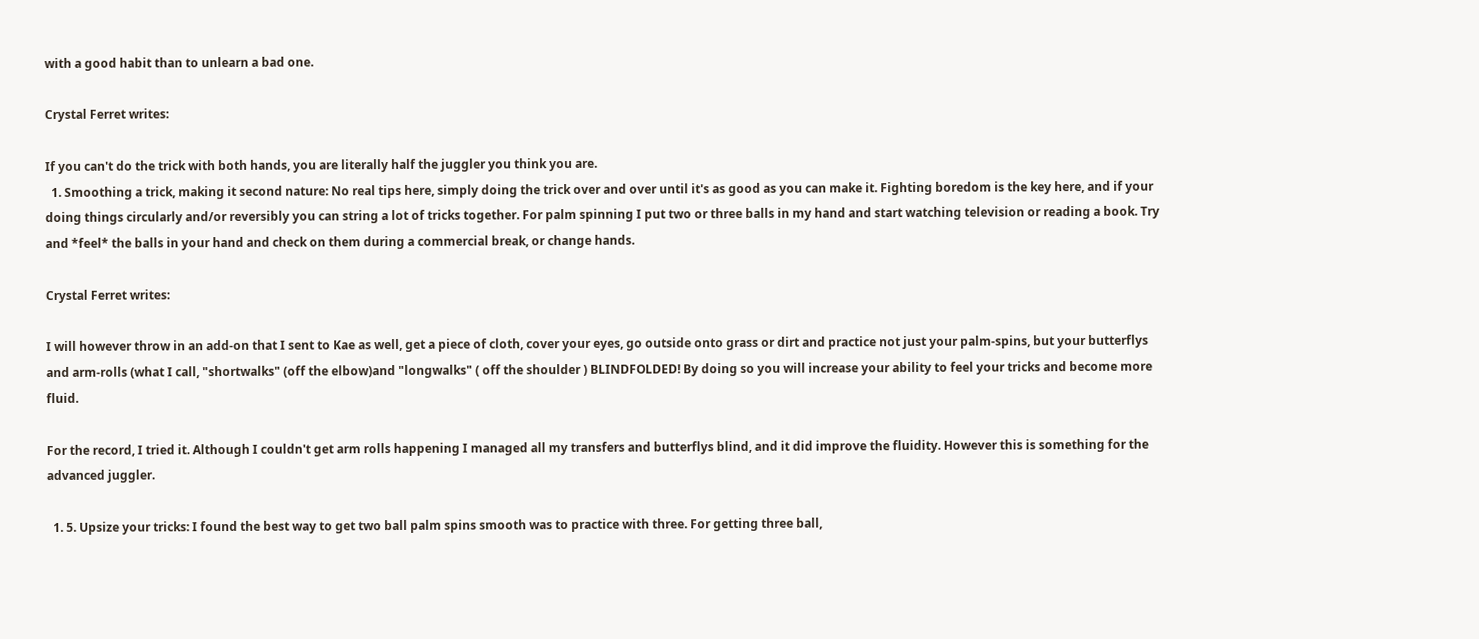with a good habit than to unlearn a bad one.

Crystal Ferret writes:

If you can't do the trick with both hands, you are literally half the juggler you think you are.
  1. Smoothing a trick, making it second nature: No real tips here, simply doing the trick over and over until it's as good as you can make it. Fighting boredom is the key here, and if your doing things circularly and/or reversibly you can string a lot of tricks together. For palm spinning I put two or three balls in my hand and start watching television or reading a book. Try and *feel* the balls in your hand and check on them during a commercial break, or change hands.

Crystal Ferret writes:

I will however throw in an add-on that I sent to Kae as well, get a piece of cloth, cover your eyes, go outside onto grass or dirt and practice not just your palm-spins, but your butterflys and arm-rolls (what I call, "shortwalks" (off the elbow)and "longwalks" ( off the shoulder ) BLINDFOLDED! By doing so you will increase your ability to feel your tricks and become more fluid.

For the record, I tried it. Although I couldn't get arm rolls happening I managed all my transfers and butterflys blind, and it did improve the fluidity. However this is something for the advanced juggler.

  1. 5. Upsize your tricks: I found the best way to get two ball palm spins smooth was to practice with three. For getting three ball,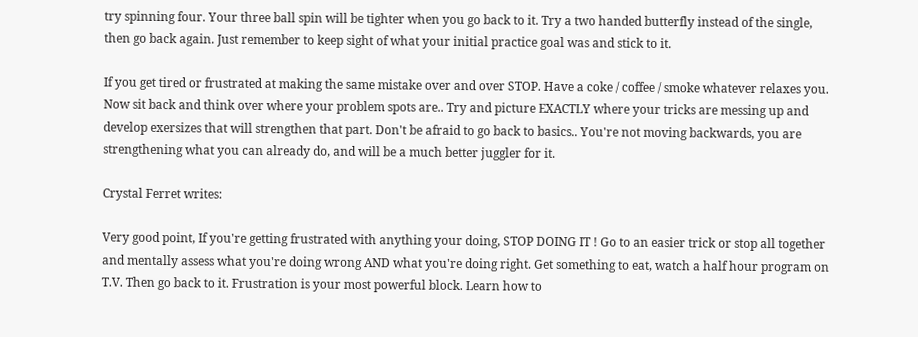try spinning four. Your three ball spin will be tighter when you go back to it. Try a two handed butterfly instead of the single, then go back again. Just remember to keep sight of what your initial practice goal was and stick to it.

If you get tired or frustrated at making the same mistake over and over STOP. Have a coke / coffee / smoke whatever relaxes you. Now sit back and think over where your problem spots are.. Try and picture EXACTLY where your tricks are messing up and develop exersizes that will strengthen that part. Don't be afraid to go back to basics.. You're not moving backwards, you are strengthening what you can already do, and will be a much better juggler for it.

Crystal Ferret writes:

Very good point, If you're getting frustrated with anything your doing, STOP DOING IT ! Go to an easier trick or stop all together and mentally assess what you're doing wrong AND what you're doing right. Get something to eat, watch a half hour program on T.V. Then go back to it. Frustration is your most powerful block. Learn how to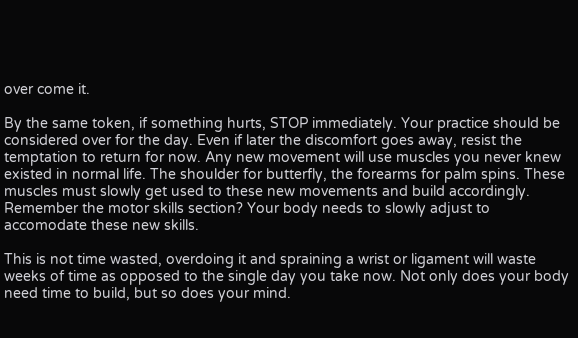over come it.

By the same token, if something hurts, STOP immediately. Your practice should be considered over for the day. Even if later the discomfort goes away, resist the temptation to return for now. Any new movement will use muscles you never knew existed in normal life. The shoulder for butterfly, the forearms for palm spins. These muscles must slowly get used to these new movements and build accordingly.
Remember the motor skills section? Your body needs to slowly adjust to accomodate these new skills.

This is not time wasted, overdoing it and spraining a wrist or ligament will waste weeks of time as opposed to the single day you take now. Not only does your body need time to build, but so does your mind.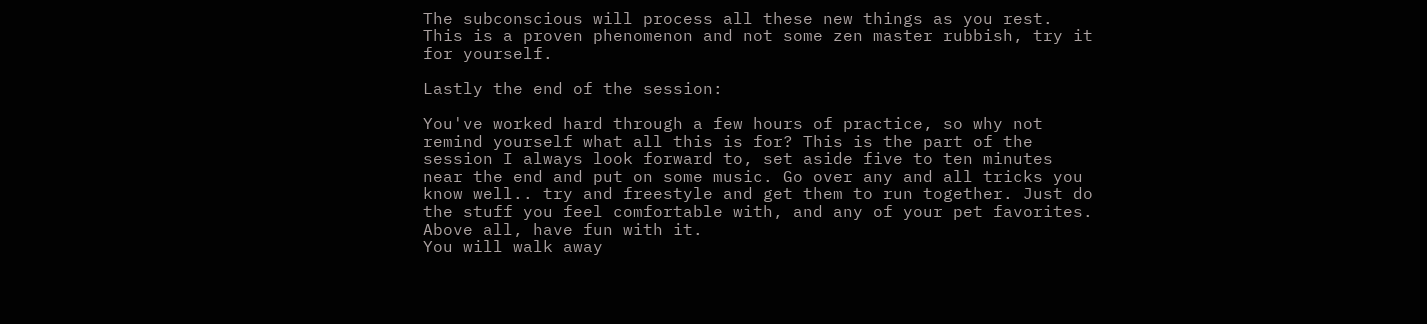The subconscious will process all these new things as you rest. This is a proven phenomenon and not some zen master rubbish, try it for yourself.

Lastly the end of the session:

You've worked hard through a few hours of practice, so why not remind yourself what all this is for? This is the part of the session I always look forward to, set aside five to ten minutes near the end and put on some music. Go over any and all tricks you know well.. try and freestyle and get them to run together. Just do the stuff you feel comfortable with, and any of your pet favorites. Above all, have fun with it.
You will walk away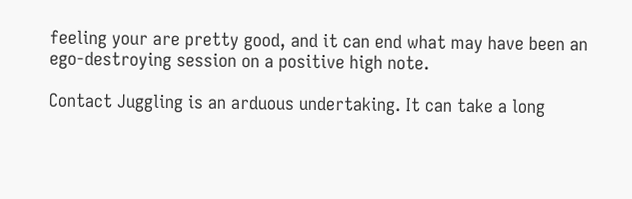feeling your are pretty good, and it can end what may have been an ego-destroying session on a positive high note.

Contact Juggling is an arduous undertaking. It can take a long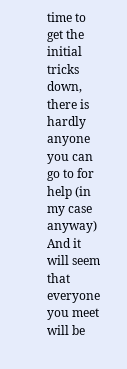time to get the initial tricks down, there is hardly anyone you can go to for help (in my case anyway) And it will seem that everyone you meet will be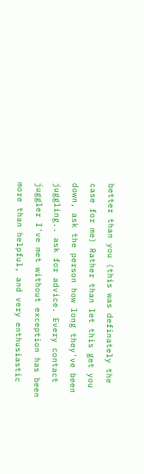better than you (this was definately the case for me) Rather than let this get you down, ask the person how long they've been juggling.. ask for advice. Every contact juggler I've met without exception has been more than helpful, and very enthusiastic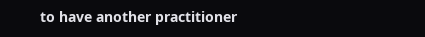to have another practitioner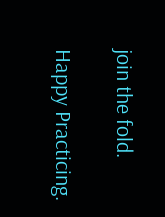join the fold.

Happy Practicing.